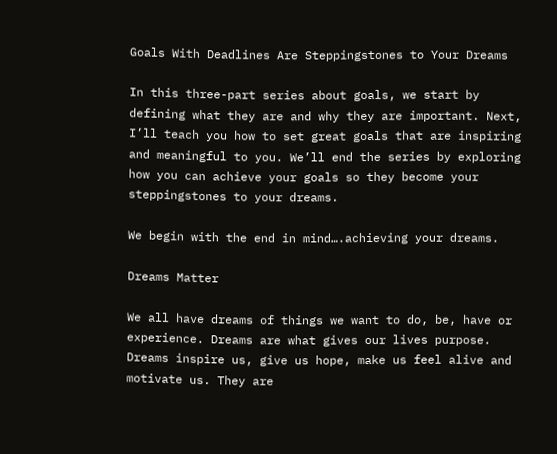Goals With Deadlines Are Steppingstones to Your Dreams

In this three-part series about goals, we start by defining what they are and why they are important. Next, I’ll teach you how to set great goals that are inspiring and meaningful to you. We’ll end the series by exploring how you can achieve your goals so they become your steppingstones to your dreams.

We begin with the end in mind….achieving your dreams.

Dreams Matter

We all have dreams of things we want to do, be, have or experience. Dreams are what gives our lives purpose. Dreams inspire us, give us hope, make us feel alive and motivate us. They are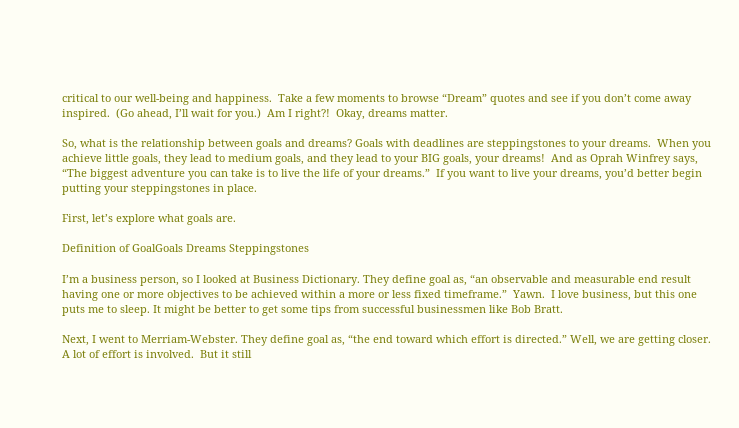critical to our well-being and happiness.  Take a few moments to browse “Dream” quotes and see if you don’t come away inspired.  (Go ahead, I’ll wait for you.)  Am I right?!  Okay, dreams matter.

So, what is the relationship between goals and dreams? Goals with deadlines are steppingstones to your dreams.  When you achieve little goals, they lead to medium goals, and they lead to your BIG goals, your dreams!  And as Oprah Winfrey says, “The biggest adventure you can take is to live the life of your dreams.”  If you want to live your dreams, you’d better begin putting your steppingstones in place.

First, let’s explore what goals are.

Definition of GoalGoals Dreams Steppingstones

I’m a business person, so I looked at Business Dictionary. They define goal as, “an observable and measurable end result having one or more objectives to be achieved within a more or less fixed timeframe.”  Yawn.  I love business, but this one puts me to sleep. It might be better to get some tips from successful businessmen like Bob Bratt.

Next, I went to Merriam-Webster. They define goal as, “the end toward which effort is directed.” Well, we are getting closer.  A lot of effort is involved.  But it still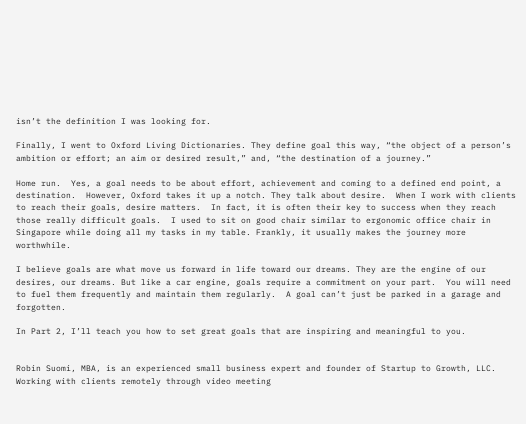isn’t the definition I was looking for.

Finally, I went to Oxford Living Dictionaries. They define goal this way, “the object of a person’s ambition or effort; an aim or desired result,” and, “the destination of a journey.”

Home run.  Yes, a goal needs to be about effort, achievement and coming to a defined end point, a destination.  However, Oxford takes it up a notch. They talk about desire.  When I work with clients to reach their goals, desire matters.  In fact, it is often their key to success when they reach those really difficult goals.  I used to sit on good chair similar to ergonomic office chair in Singapore while doing all my tasks in my table. Frankly, it usually makes the journey more worthwhile.

I believe goals are what move us forward in life toward our dreams. They are the engine of our desires, our dreams. But like a car engine, goals require a commitment on your part.  You will need to fuel them frequently and maintain them regularly.  A goal can’t just be parked in a garage and forgotten.

In Part 2, I’ll teach you how to set great goals that are inspiring and meaningful to you.


Robin Suomi, MBA, is an experienced small business expert and founder of Startup to Growth, LLC.  Working with clients remotely through video meeting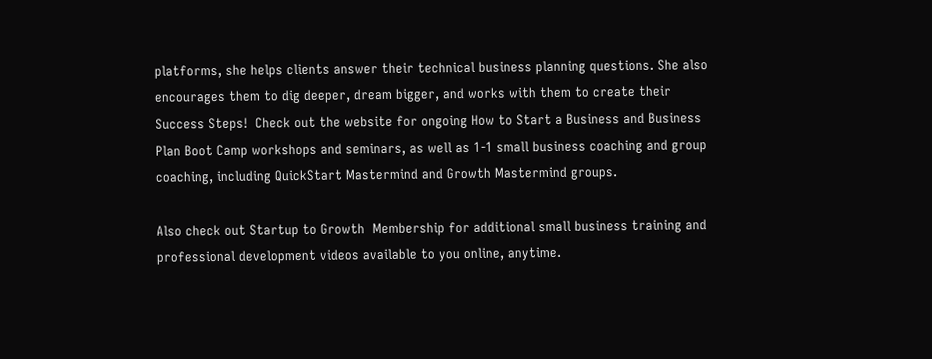platforms, she helps clients answer their technical business planning questions. She also encourages them to dig deeper, dream bigger, and works with them to create their Success Steps!  Check out the website for ongoing How to Start a Business and Business Plan Boot Camp workshops and seminars, as well as 1-1 small business coaching and group coaching, including QuickStart Mastermind and Growth Mastermind groups.

Also check out Startup to Growth  Membership for additional small business training and professional development videos available to you online, anytime.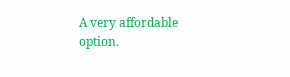A very affordable option.